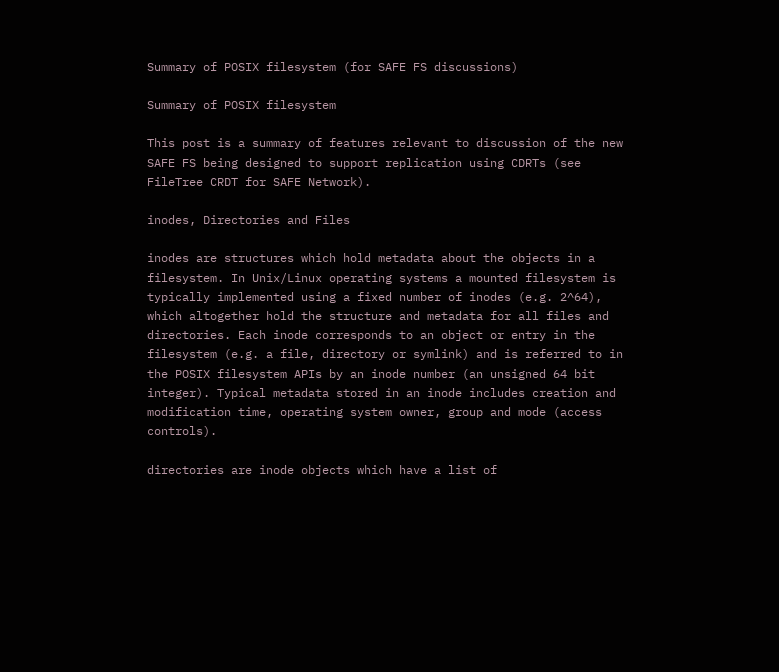Summary of POSIX filesystem (for SAFE FS discussions)

Summary of POSIX filesystem

This post is a summary of features relevant to discussion of the new SAFE FS being designed to support replication using CDRTs (see FileTree CRDT for SAFE Network).

inodes, Directories and Files

inodes are structures which hold metadata about the objects in a filesystem. In Unix/Linux operating systems a mounted filesystem is typically implemented using a fixed number of inodes (e.g. 2^64), which altogether hold the structure and metadata for all files and directories. Each inode corresponds to an object or entry in the filesystem (e.g. a file, directory or symlink) and is referred to in the POSIX filesystem APIs by an inode number (an unsigned 64 bit integer). Typical metadata stored in an inode includes creation and modification time, operating system owner, group and mode (access controls).

directories are inode objects which have a list of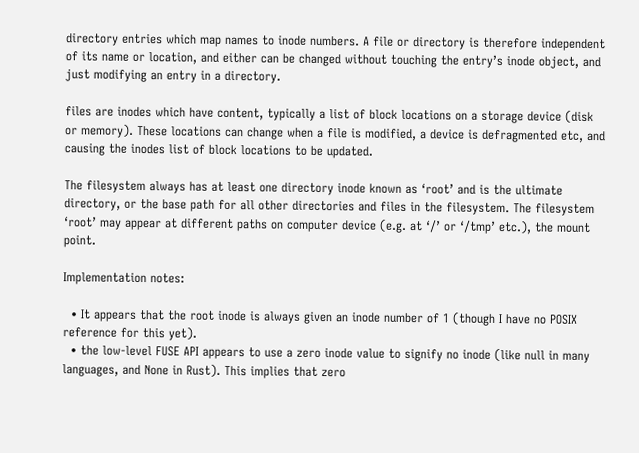directory entries which map names to inode numbers. A file or directory is therefore independent of its name or location, and either can be changed without touching the entry’s inode object, and just modifying an entry in a directory.

files are inodes which have content, typically a list of block locations on a storage device (disk or memory). These locations can change when a file is modified, a device is defragmented etc, and causing the inodes list of block locations to be updated.

The filesystem always has at least one directory inode known as ‘root’ and is the ultimate directory, or the base path for all other directories and files in the filesystem. The filesystem ‘root’ may appear at different paths on computer device (e.g. at ‘/’ or ‘/tmp’ etc.), the mount point.

Implementation notes:

  • It appears that the root inode is always given an inode number of 1 (though I have no POSIX reference for this yet).
  • the low-level FUSE API appears to use a zero inode value to signify no inode (like null in many languages, and None in Rust). This implies that zero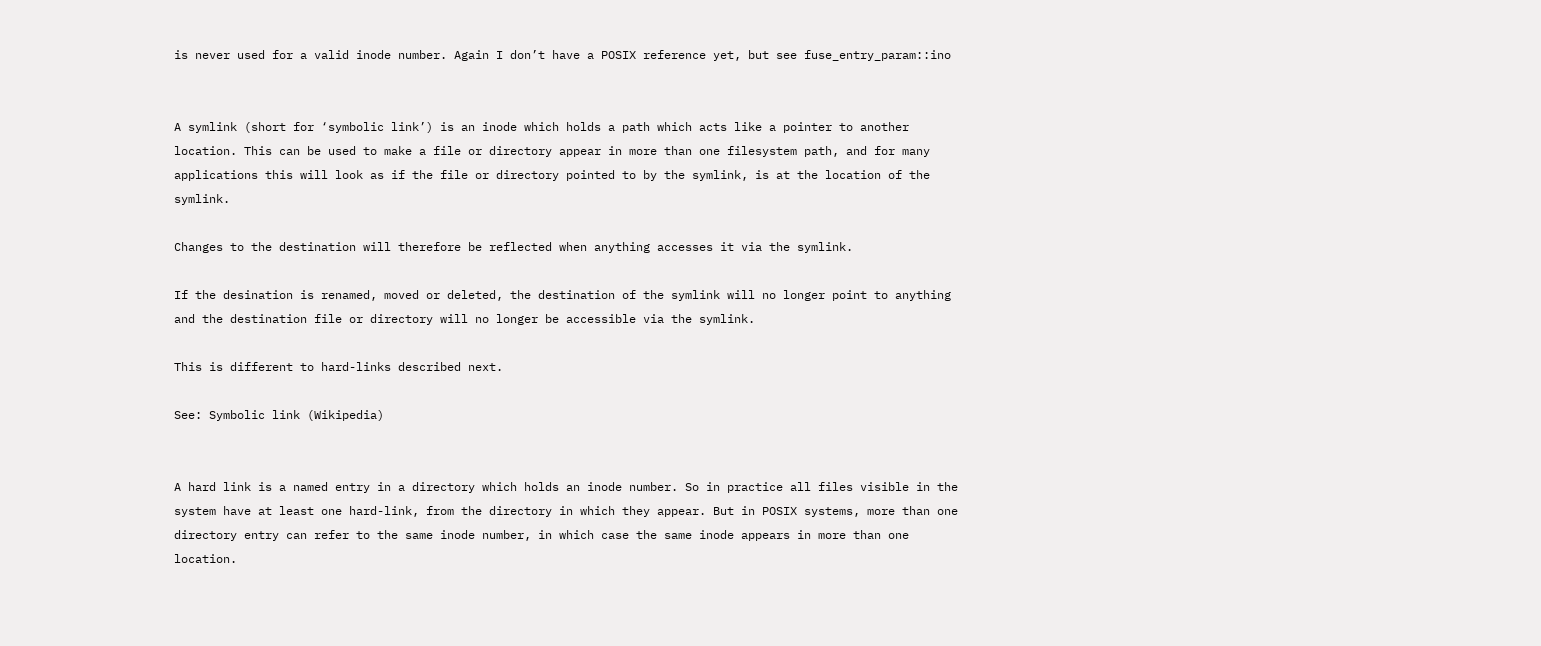is never used for a valid inode number. Again I don’t have a POSIX reference yet, but see fuse_entry_param::ino


A symlink (short for ‘symbolic link’) is an inode which holds a path which acts like a pointer to another location. This can be used to make a file or directory appear in more than one filesystem path, and for many applications this will look as if the file or directory pointed to by the symlink, is at the location of the symlink.

Changes to the destination will therefore be reflected when anything accesses it via the symlink.

If the desination is renamed, moved or deleted, the destination of the symlink will no longer point to anything and the destination file or directory will no longer be accessible via the symlink.

This is different to hard-links described next.

See: Symbolic link (Wikipedia)


A hard link is a named entry in a directory which holds an inode number. So in practice all files visible in the system have at least one hard-link, from the directory in which they appear. But in POSIX systems, more than one directory entry can refer to the same inode number, in which case the same inode appears in more than one location.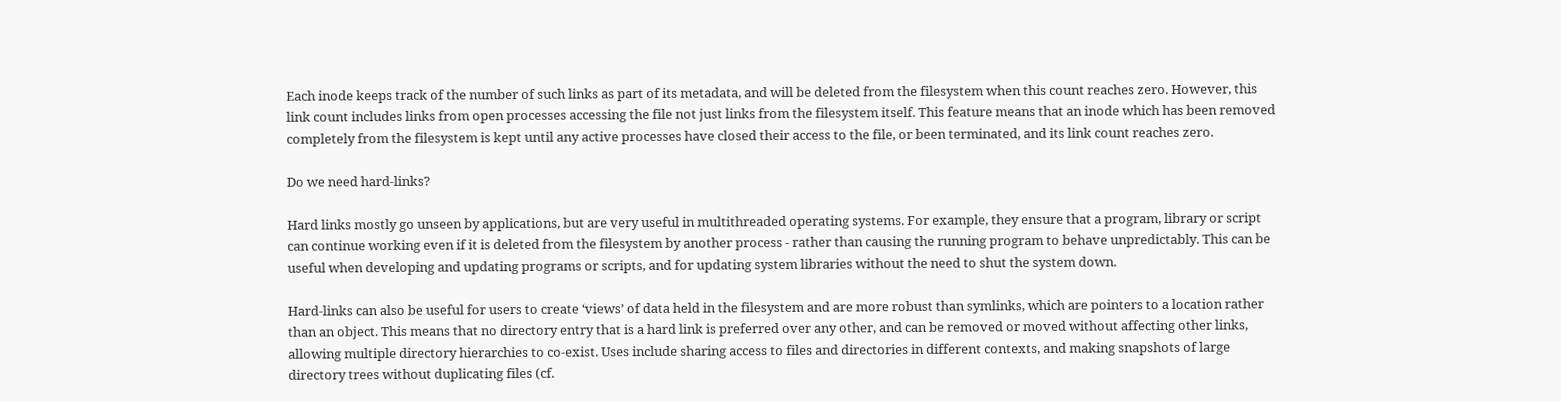Each inode keeps track of the number of such links as part of its metadata, and will be deleted from the filesystem when this count reaches zero. However, this link count includes links from open processes accessing the file not just links from the filesystem itself. This feature means that an inode which has been removed completely from the filesystem is kept until any active processes have closed their access to the file, or been terminated, and its link count reaches zero.

Do we need hard-links?

Hard links mostly go unseen by applications, but are very useful in multithreaded operating systems. For example, they ensure that a program, library or script can continue working even if it is deleted from the filesystem by another process - rather than causing the running program to behave unpredictably. This can be useful when developing and updating programs or scripts, and for updating system libraries without the need to shut the system down.

Hard-links can also be useful for users to create ‘views’ of data held in the filesystem and are more robust than symlinks, which are pointers to a location rather than an object. This means that no directory entry that is a hard link is preferred over any other, and can be removed or moved without affecting other links, allowing multiple directory hierarchies to co-exist. Uses include sharing access to files and directories in different contexts, and making snapshots of large directory trees without duplicating files (cf.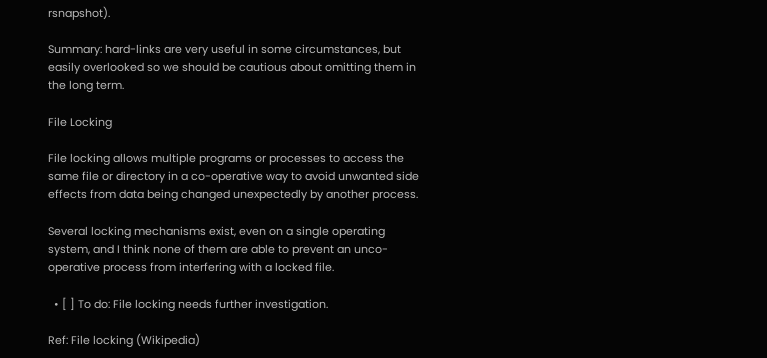rsnapshot).

Summary: hard-links are very useful in some circumstances, but easily overlooked so we should be cautious about omitting them in the long term.

File Locking

File locking allows multiple programs or processes to access the same file or directory in a co-operative way to avoid unwanted side effects from data being changed unexpectedly by another process.

Several locking mechanisms exist, even on a single operating system, and I think none of them are able to prevent an unco-operative process from interfering with a locked file.

  • [ ] To do: File locking needs further investigation.

Ref: File locking (Wikipedia)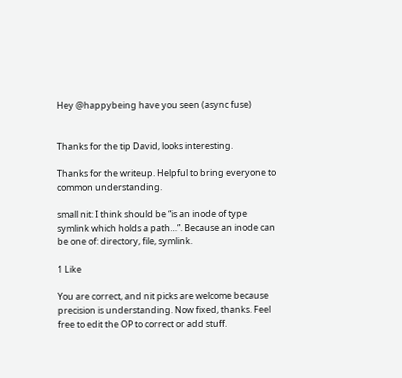Hey @happybeing have you seen (async fuse)


Thanks for the tip David, looks interesting.

Thanks for the writeup. Helpful to bring everyone to common understanding.

small nit: I think should be “is an inode of type symlink which holds a path…”. Because an inode can be one of: directory, file, symlink.

1 Like

You are correct, and nit picks are welcome because precision is understanding. Now fixed, thanks. Feel free to edit the OP to correct or add stuff.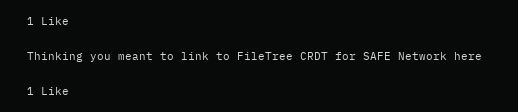1 Like

Thinking you meant to link to FileTree CRDT for SAFE Network here

1 Like